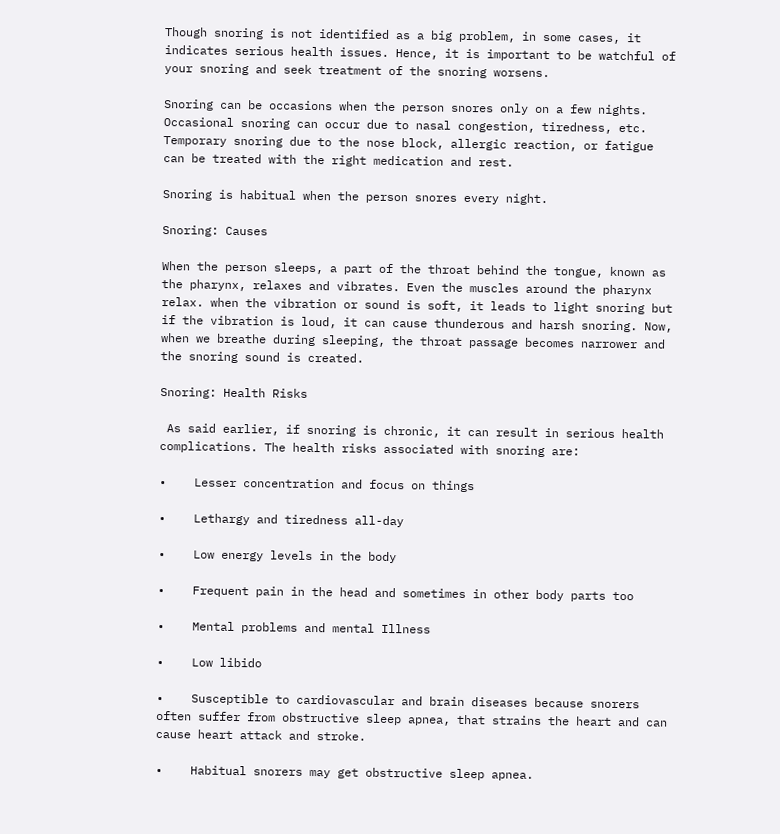Though snoring is not identified as a big problem, in some cases, it indicates serious health issues. Hence, it is important to be watchful of your snoring and seek treatment of the snoring worsens.

Snoring can be occasions when the person snores only on a few nights. Occasional snoring can occur due to nasal congestion, tiredness, etc. Temporary snoring due to the nose block, allergic reaction, or fatigue can be treated with the right medication and rest.

Snoring is habitual when the person snores every night.

Snoring: Causes

When the person sleeps, a part of the throat behind the tongue, known as the pharynx, relaxes and vibrates. Even the muscles around the pharynx relax. when the vibration or sound is soft, it leads to light snoring but if the vibration is loud, it can cause thunderous and harsh snoring. Now, when we breathe during sleeping, the throat passage becomes narrower and the snoring sound is created.

Snoring: Health Risks

 As said earlier, if snoring is chronic, it can result in serious health complications. The health risks associated with snoring are:

•    Lesser concentration and focus on things

•    Lethargy and tiredness all-day

•    Low energy levels in the body

•    Frequent pain in the head and sometimes in other body parts too

•    Mental problems and mental Illness

•    Low libido

•    Susceptible to cardiovascular and brain diseases because snorers often suffer from obstructive sleep apnea, that strains the heart and can cause heart attack and stroke.

•    Habitual snorers may get obstructive sleep apnea.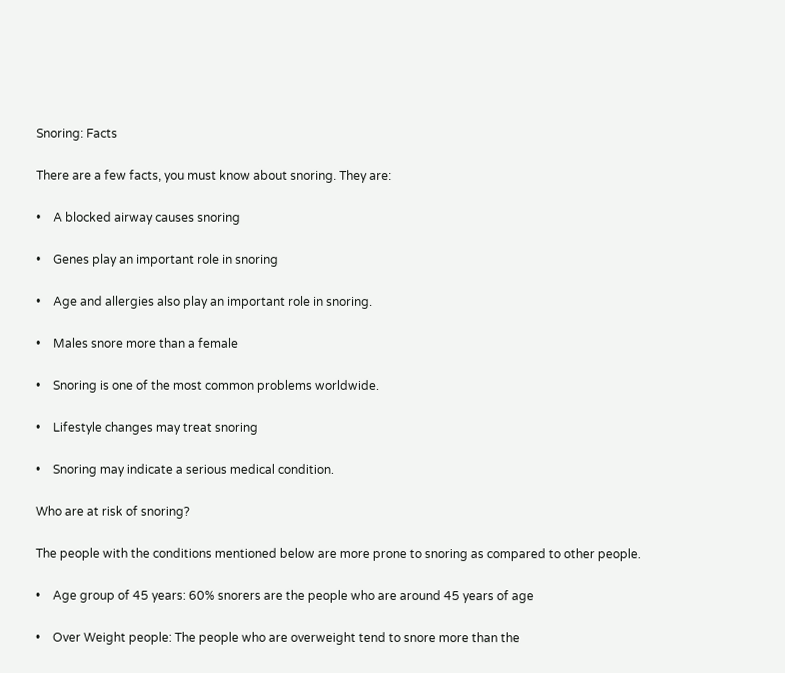Snoring: Facts

There are a few facts, you must know about snoring. They are:

•    A blocked airway causes snoring

•    Genes play an important role in snoring

•    Age and allergies also play an important role in snoring.

•    Males snore more than a female

•    Snoring is one of the most common problems worldwide.

•    Lifestyle changes may treat snoring

•    Snoring may indicate a serious medical condition.

Who are at risk of snoring?

The people with the conditions mentioned below are more prone to snoring as compared to other people.

•    Age group of 45 years: 60% snorers are the people who are around 45 years of age

•    Over Weight people: The people who are overweight tend to snore more than the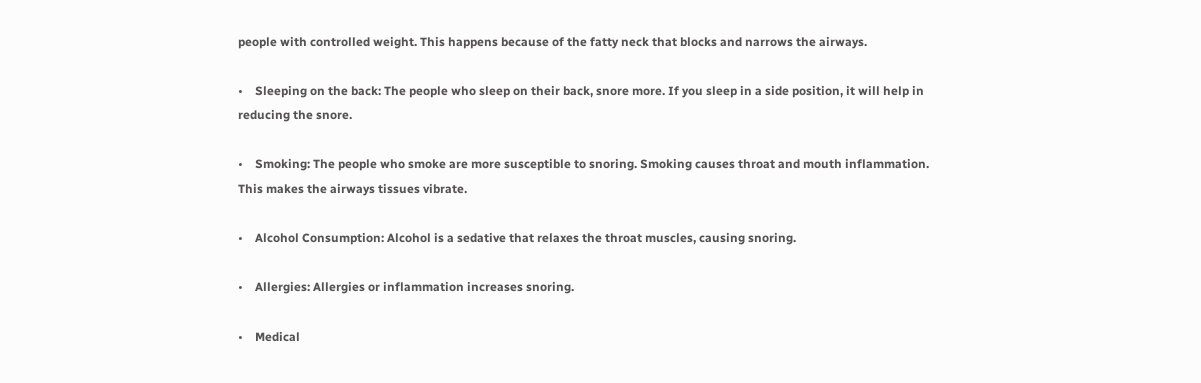people with controlled weight. This happens because of the fatty neck that blocks and narrows the airways.

•    Sleeping on the back: The people who sleep on their back, snore more. If you sleep in a side position, it will help in reducing the snore.

•    Smoking: The people who smoke are more susceptible to snoring. Smoking causes throat and mouth inflammation. This makes the airways tissues vibrate.

•    Alcohol Consumption: Alcohol is a sedative that relaxes the throat muscles, causing snoring.

•    Allergies: Allergies or inflammation increases snoring.

•    Medical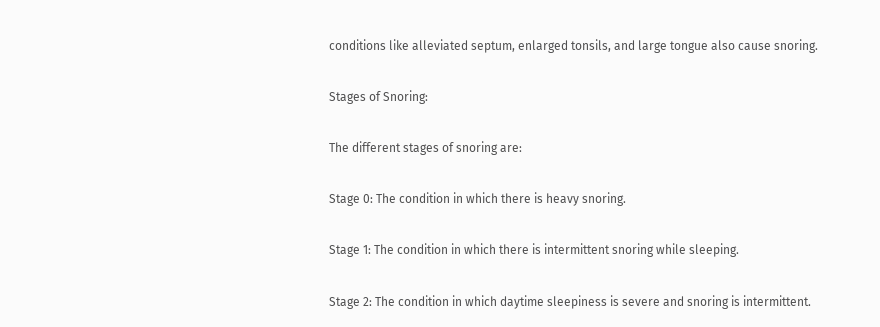conditions like alleviated septum, enlarged tonsils, and large tongue also cause snoring.

Stages of Snoring:

The different stages of snoring are:

Stage 0: The condition in which there is heavy snoring.

Stage 1: The condition in which there is intermittent snoring while sleeping.

Stage 2: The condition in which daytime sleepiness is severe and snoring is intermittent.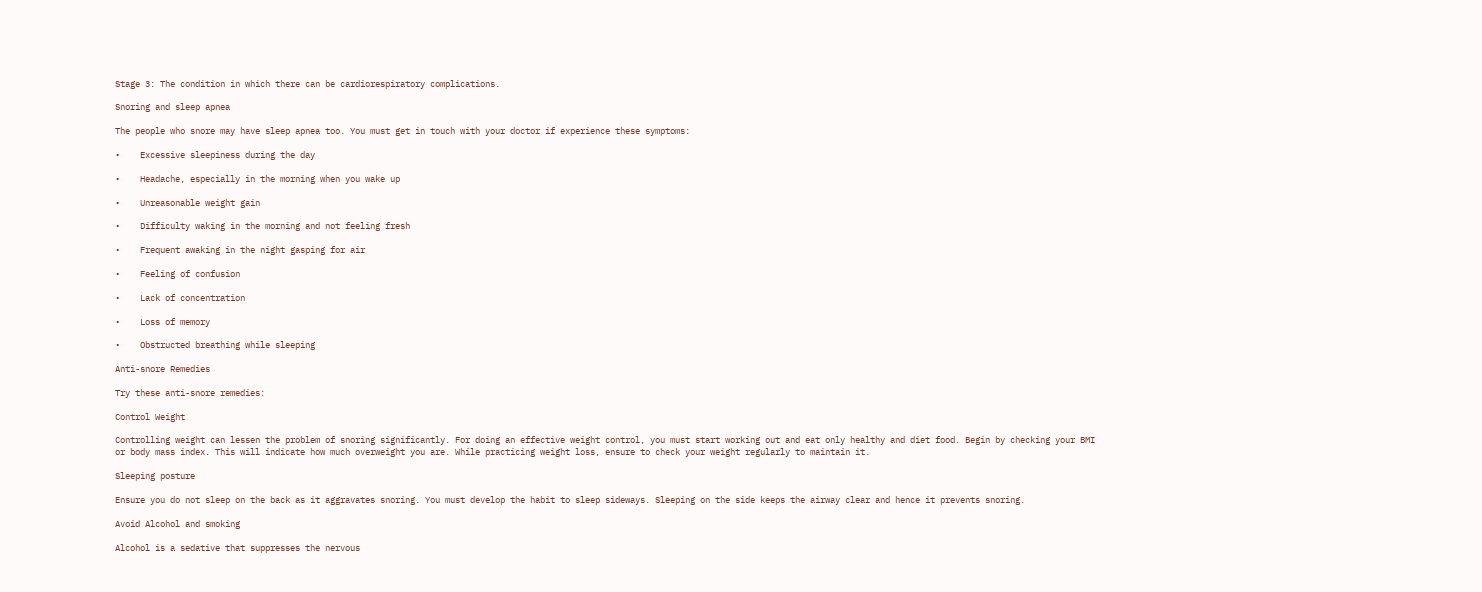Stage 3: The condition in which there can be cardiorespiratory complications.

Snoring and sleep apnea

The people who snore may have sleep apnea too. You must get in touch with your doctor if experience these symptoms:

•    Excessive sleepiness during the day

•    Headache, especially in the morning when you wake up

•    Unreasonable weight gain

•    Difficulty waking in the morning and not feeling fresh

•    Frequent awaking in the night gasping for air

•    Feeling of confusion

•    Lack of concentration

•    Loss of memory

•    Obstructed breathing while sleeping

Anti-snore Remedies

Try these anti-snore remedies:

Control Weight

Controlling weight can lessen the problem of snoring significantly. For doing an effective weight control, you must start working out and eat only healthy and diet food. Begin by checking your BMI or body mass index. This will indicate how much overweight you are. While practicing weight loss, ensure to check your weight regularly to maintain it.

Sleeping posture

Ensure you do not sleep on the back as it aggravates snoring. You must develop the habit to sleep sideways. Sleeping on the side keeps the airway clear and hence it prevents snoring.

Avoid Alcohol and smoking

Alcohol is a sedative that suppresses the nervous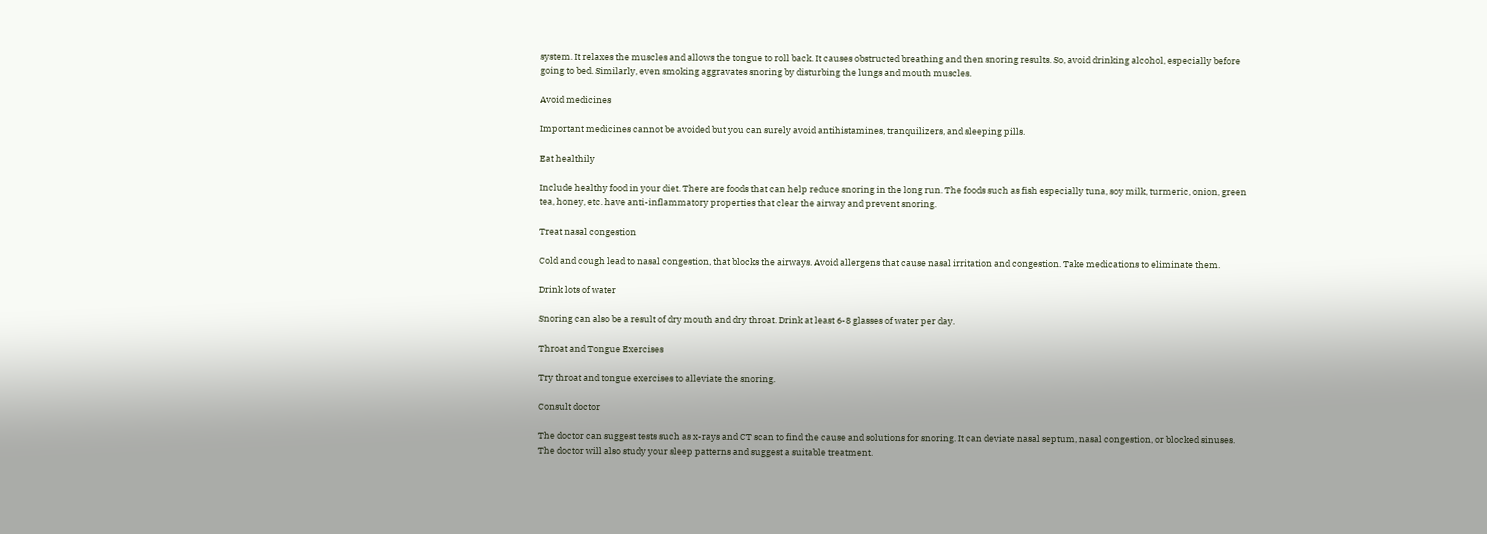system. It relaxes the muscles and allows the tongue to roll back. It causes obstructed breathing and then snoring results. So, avoid drinking alcohol, especially before going to bed. Similarly, even smoking aggravates snoring by disturbing the lungs and mouth muscles.

Avoid medicines

Important medicines cannot be avoided but you can surely avoid antihistamines, tranquilizers, and sleeping pills.

Eat healthily

Include healthy food in your diet. There are foods that can help reduce snoring in the long run. The foods such as fish especially tuna, soy milk, turmeric, onion, green tea, honey, etc. have anti-inflammatory properties that clear the airway and prevent snoring.

Treat nasal congestion

Cold and cough lead to nasal congestion, that blocks the airways. Avoid allergens that cause nasal irritation and congestion. Take medications to eliminate them.

Drink lots of water

Snoring can also be a result of dry mouth and dry throat. Drink at least 6-8 glasses of water per day.

Throat and Tongue Exercises

Try throat and tongue exercises to alleviate the snoring.

Consult doctor

The doctor can suggest tests such as x-rays and CT scan to find the cause and solutions for snoring. It can deviate nasal septum, nasal congestion, or blocked sinuses. The doctor will also study your sleep patterns and suggest a suitable treatment.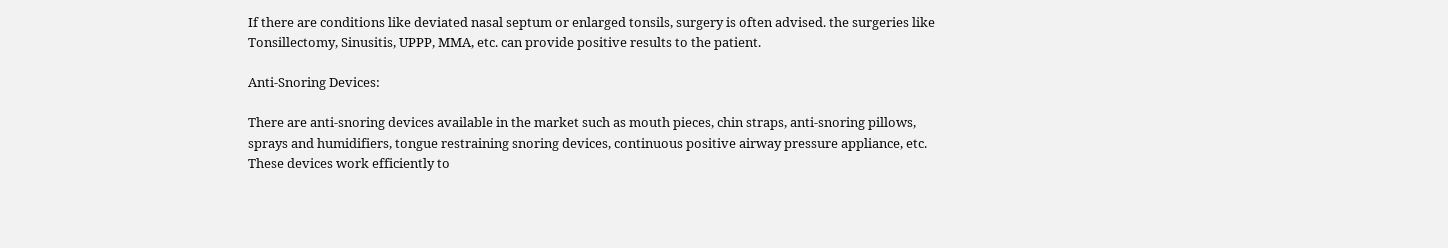If there are conditions like deviated nasal septum or enlarged tonsils, surgery is often advised. the surgeries like Tonsillectomy, Sinusitis, UPPP, MMA, etc. can provide positive results to the patient.

Anti-Snoring Devices:

There are anti-snoring devices available in the market such as mouth pieces, chin straps, anti-snoring pillows, sprays and humidifiers, tongue restraining snoring devices, continuous positive airway pressure appliance, etc. These devices work efficiently to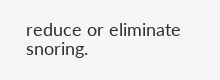reduce or eliminate snoring.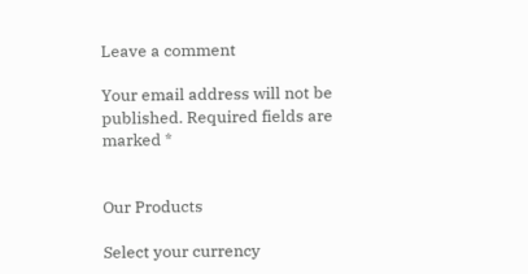Leave a comment

Your email address will not be published. Required fields are marked *


Our Products

Select your currency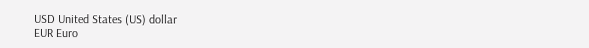USD United States (US) dollar
EUR Euro